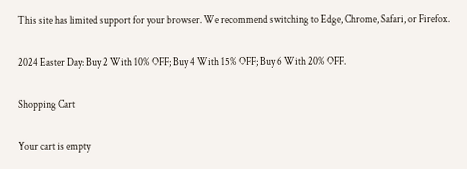This site has limited support for your browser. We recommend switching to Edge, Chrome, Safari, or Firefox.

2024 Easter Day: Buy 2 With 10% OFF; Buy 4 With 15% OFF; Buy 6 With 20% OFF.

Shopping Cart

Your cart is empty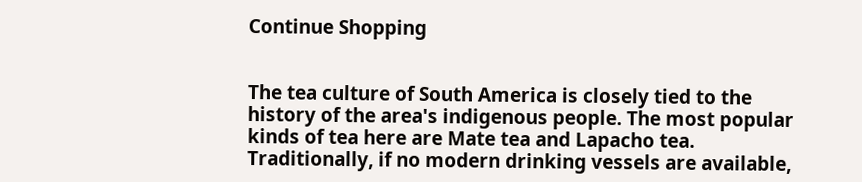Continue Shopping


The tea culture of South America is closely tied to the history of the area's indigenous people. The most popular kinds of tea here are Mate tea and Lapacho tea. Traditionally, if no modern drinking vessels are available,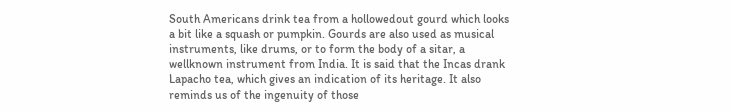South Americans drink tea from a hollowedout gourd which looks a bit like a squash or pumpkin. Gourds are also used as musical instruments, like drums, or to form the body of a sitar, a wellknown instrument from India. It is said that the Incas drank Lapacho tea, which gives an indication of its heritage. It also reminds us of the ingenuity of those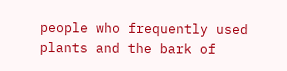people who frequently used plants and the bark of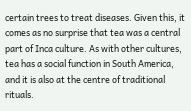certain trees to treat diseases. Given this, it comes as no surprise that tea was a central part of Inca culture. As with other cultures, tea has a social function in South America, and it is also at the centre of traditional rituals.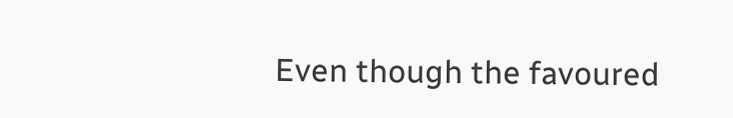Even though the favoured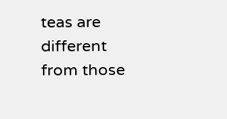teas are different from those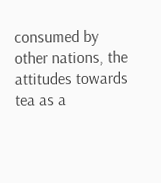consumed by other nations, the attitudes towards tea as a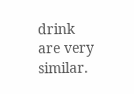drink are very similar.